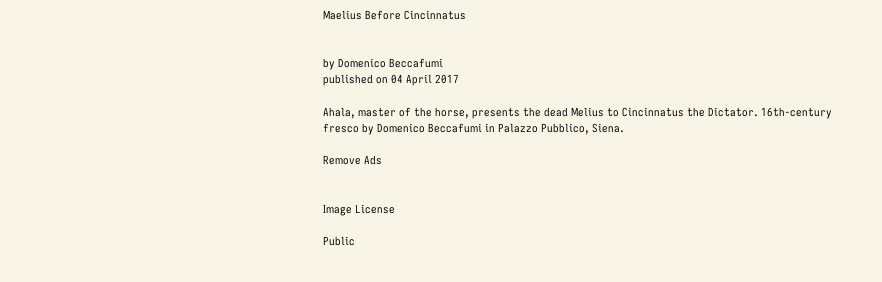Maelius Before Cincinnatus


by Domenico Beccafumi
published on 04 April 2017

Ahala, master of the horse, presents the dead Melius to Cincinnatus the Dictator. 16th-century fresco by Domenico Beccafumi in Palazzo Pubblico, Siena.

Remove Ads


Image License

Public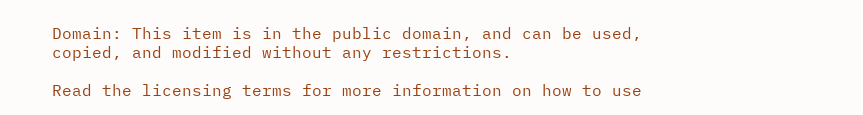Domain: This item is in the public domain, and can be used, copied, and modified without any restrictions.

Read the licensing terms for more information on how to use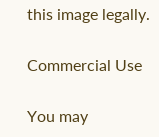this image legally.

Commercial Use

You may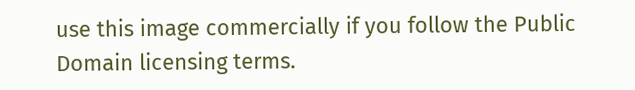use this image commercially if you follow the Public Domain licensing terms.